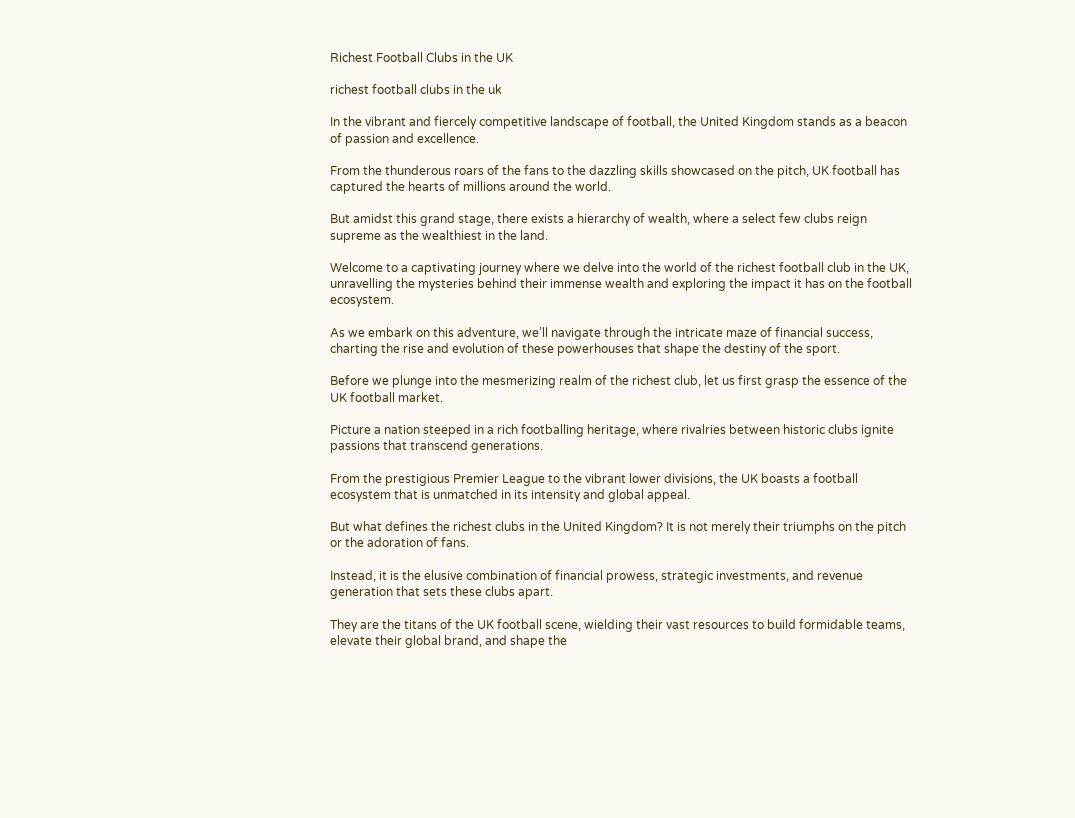Richest Football Clubs in the UK

richest football clubs in the uk

In the vibrant and fiercely competitive landscape of football, the United Kingdom stands as a beacon of passion and excellence.

From the thunderous roars of the fans to the dazzling skills showcased on the pitch, UK football has captured the hearts of millions around the world.

But amidst this grand stage, there exists a hierarchy of wealth, where a select few clubs reign supreme as the wealthiest in the land.

Welcome to a captivating journey where we delve into the world of the richest football club in the UK, unravelling the mysteries behind their immense wealth and exploring the impact it has on the football ecosystem.

As we embark on this adventure, we’ll navigate through the intricate maze of financial success, charting the rise and evolution of these powerhouses that shape the destiny of the sport.

Before we plunge into the mesmerizing realm of the richest club, let us first grasp the essence of the UK football market.

Picture a nation steeped in a rich footballing heritage, where rivalries between historic clubs ignite passions that transcend generations.

From the prestigious Premier League to the vibrant lower divisions, the UK boasts a football ecosystem that is unmatched in its intensity and global appeal.

But what defines the richest clubs in the United Kingdom? It is not merely their triumphs on the pitch or the adoration of fans.

Instead, it is the elusive combination of financial prowess, strategic investments, and revenue generation that sets these clubs apart.

They are the titans of the UK football scene, wielding their vast resources to build formidable teams, elevate their global brand, and shape the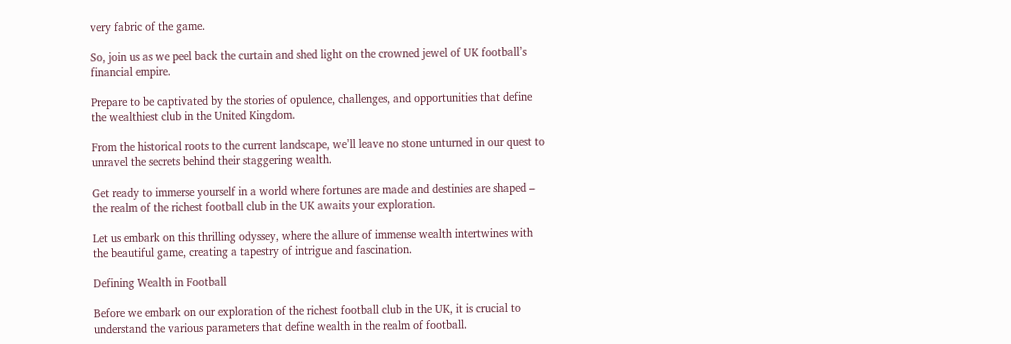very fabric of the game.

So, join us as we peel back the curtain and shed light on the crowned jewel of UK football’s financial empire.

Prepare to be captivated by the stories of opulence, challenges, and opportunities that define the wealthiest club in the United Kingdom.

From the historical roots to the current landscape, we’ll leave no stone unturned in our quest to unravel the secrets behind their staggering wealth.

Get ready to immerse yourself in a world where fortunes are made and destinies are shaped – the realm of the richest football club in the UK awaits your exploration.

Let us embark on this thrilling odyssey, where the allure of immense wealth intertwines with the beautiful game, creating a tapestry of intrigue and fascination.

Defining Wealth in Football

Before we embark on our exploration of the richest football club in the UK, it is crucial to understand the various parameters that define wealth in the realm of football.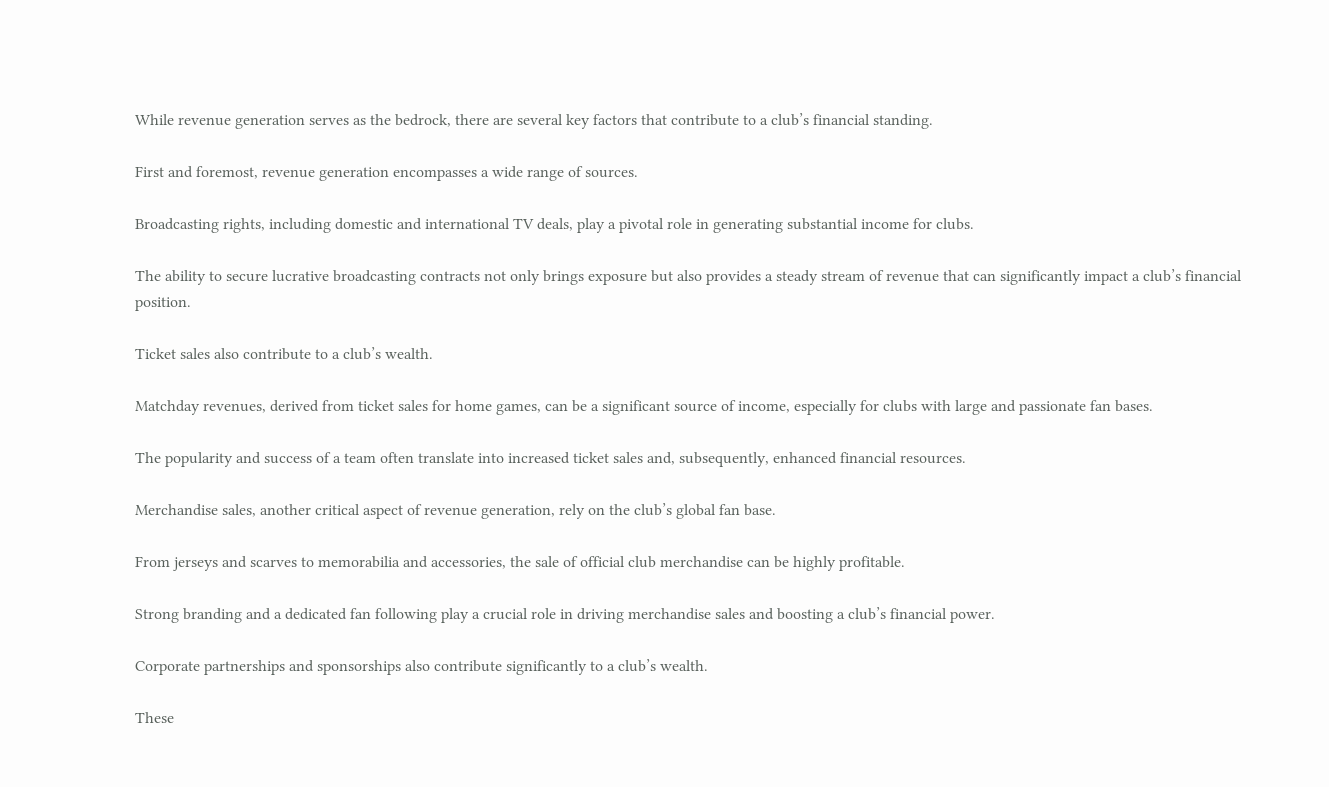While revenue generation serves as the bedrock, there are several key factors that contribute to a club’s financial standing.

First and foremost, revenue generation encompasses a wide range of sources.

Broadcasting rights, including domestic and international TV deals, play a pivotal role in generating substantial income for clubs.

The ability to secure lucrative broadcasting contracts not only brings exposure but also provides a steady stream of revenue that can significantly impact a club’s financial position.

Ticket sales also contribute to a club’s wealth.

Matchday revenues, derived from ticket sales for home games, can be a significant source of income, especially for clubs with large and passionate fan bases.

The popularity and success of a team often translate into increased ticket sales and, subsequently, enhanced financial resources.

Merchandise sales, another critical aspect of revenue generation, rely on the club’s global fan base.

From jerseys and scarves to memorabilia and accessories, the sale of official club merchandise can be highly profitable.

Strong branding and a dedicated fan following play a crucial role in driving merchandise sales and boosting a club’s financial power.

Corporate partnerships and sponsorships also contribute significantly to a club’s wealth.

These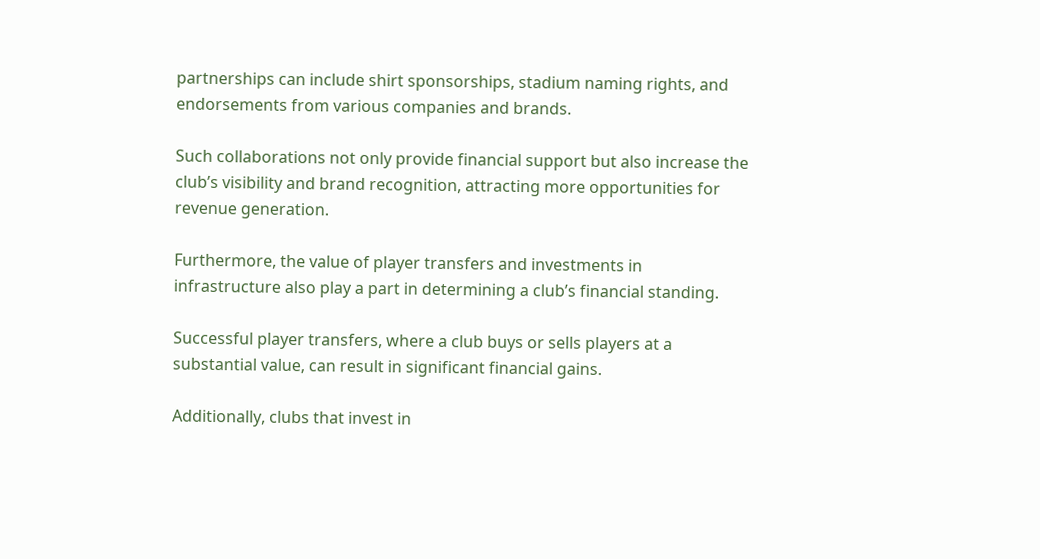partnerships can include shirt sponsorships, stadium naming rights, and endorsements from various companies and brands.

Such collaborations not only provide financial support but also increase the club’s visibility and brand recognition, attracting more opportunities for revenue generation.

Furthermore, the value of player transfers and investments in infrastructure also play a part in determining a club’s financial standing.

Successful player transfers, where a club buys or sells players at a substantial value, can result in significant financial gains.

Additionally, clubs that invest in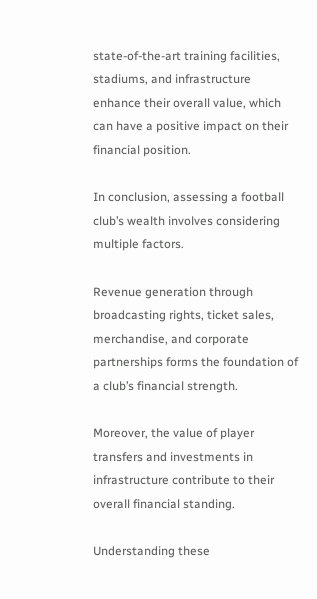state-of-the-art training facilities, stadiums, and infrastructure enhance their overall value, which can have a positive impact on their financial position.

In conclusion, assessing a football club’s wealth involves considering multiple factors.

Revenue generation through broadcasting rights, ticket sales, merchandise, and corporate partnerships forms the foundation of a club’s financial strength.

Moreover, the value of player transfers and investments in infrastructure contribute to their overall financial standing.

Understanding these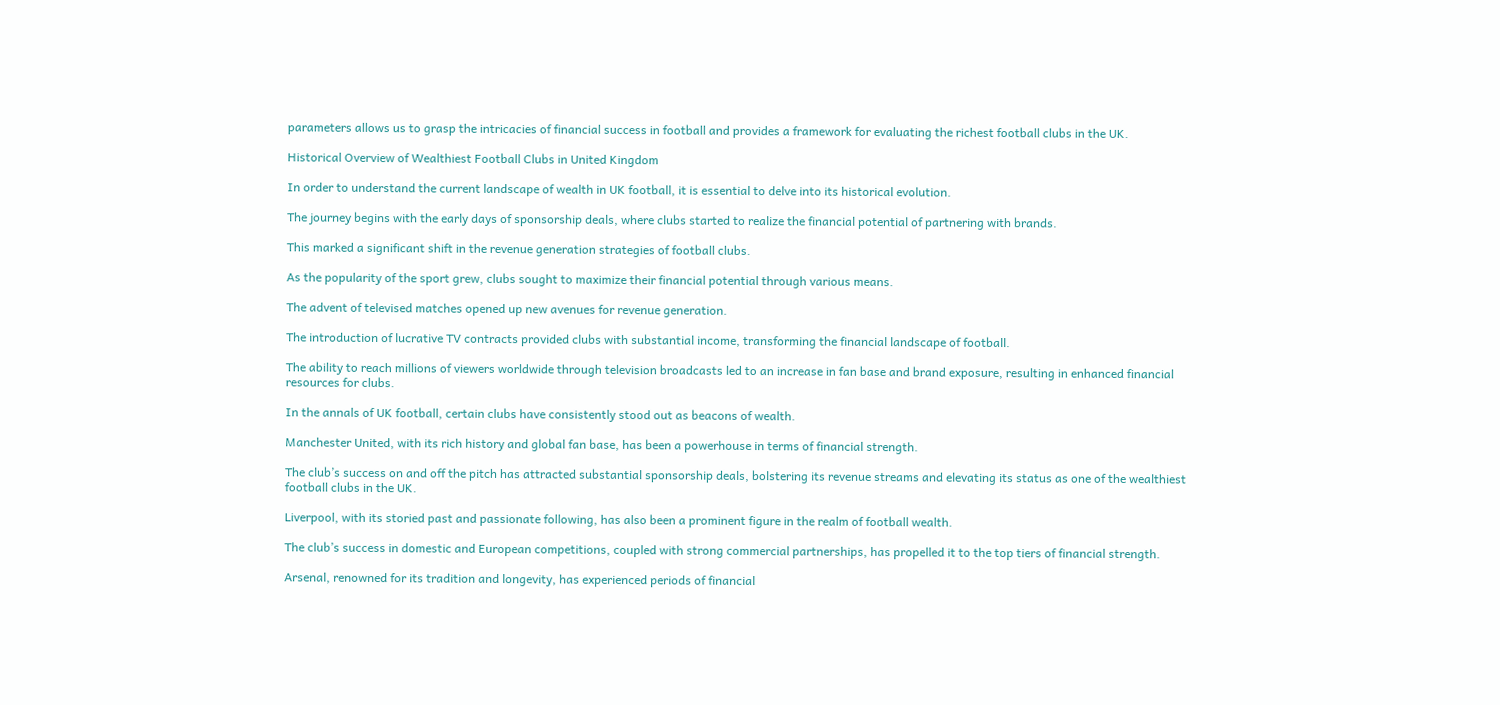parameters allows us to grasp the intricacies of financial success in football and provides a framework for evaluating the richest football clubs in the UK.

Historical Overview of Wealthiest Football Clubs in United Kingdom

In order to understand the current landscape of wealth in UK football, it is essential to delve into its historical evolution.

The journey begins with the early days of sponsorship deals, where clubs started to realize the financial potential of partnering with brands.

This marked a significant shift in the revenue generation strategies of football clubs.

As the popularity of the sport grew, clubs sought to maximize their financial potential through various means.

The advent of televised matches opened up new avenues for revenue generation.

The introduction of lucrative TV contracts provided clubs with substantial income, transforming the financial landscape of football.

The ability to reach millions of viewers worldwide through television broadcasts led to an increase in fan base and brand exposure, resulting in enhanced financial resources for clubs.

In the annals of UK football, certain clubs have consistently stood out as beacons of wealth.

Manchester United, with its rich history and global fan base, has been a powerhouse in terms of financial strength.

The club’s success on and off the pitch has attracted substantial sponsorship deals, bolstering its revenue streams and elevating its status as one of the wealthiest football clubs in the UK.

Liverpool, with its storied past and passionate following, has also been a prominent figure in the realm of football wealth.

The club’s success in domestic and European competitions, coupled with strong commercial partnerships, has propelled it to the top tiers of financial strength.

Arsenal, renowned for its tradition and longevity, has experienced periods of financial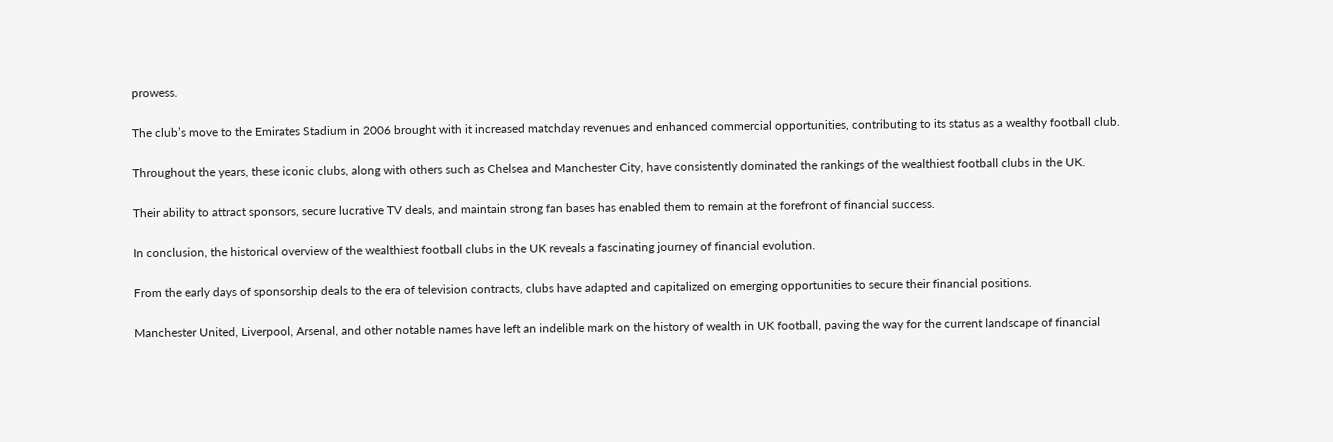prowess.

The club’s move to the Emirates Stadium in 2006 brought with it increased matchday revenues and enhanced commercial opportunities, contributing to its status as a wealthy football club.

Throughout the years, these iconic clubs, along with others such as Chelsea and Manchester City, have consistently dominated the rankings of the wealthiest football clubs in the UK.

Their ability to attract sponsors, secure lucrative TV deals, and maintain strong fan bases has enabled them to remain at the forefront of financial success.

In conclusion, the historical overview of the wealthiest football clubs in the UK reveals a fascinating journey of financial evolution.

From the early days of sponsorship deals to the era of television contracts, clubs have adapted and capitalized on emerging opportunities to secure their financial positions.

Manchester United, Liverpool, Arsenal, and other notable names have left an indelible mark on the history of wealth in UK football, paving the way for the current landscape of financial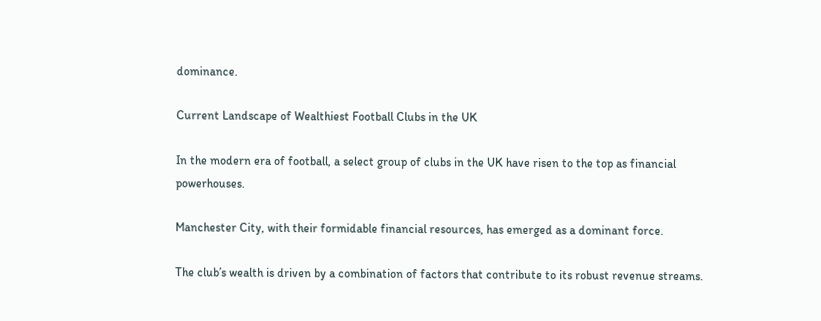dominance.

Current Landscape of Wealthiest Football Clubs in the UK

In the modern era of football, a select group of clubs in the UK have risen to the top as financial powerhouses.

Manchester City, with their formidable financial resources, has emerged as a dominant force.

The club’s wealth is driven by a combination of factors that contribute to its robust revenue streams.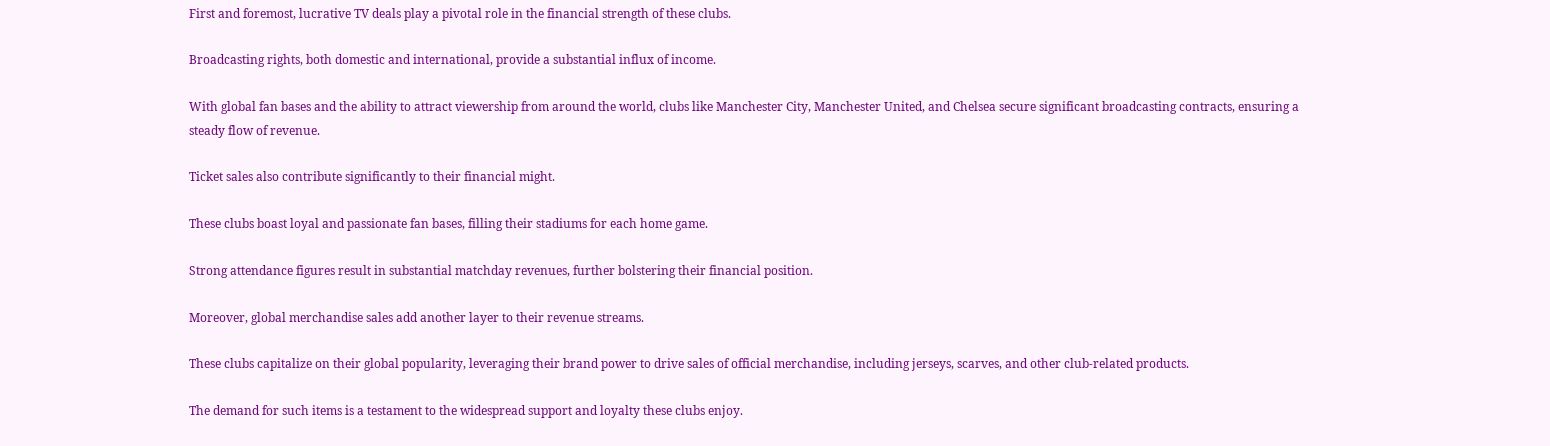First and foremost, lucrative TV deals play a pivotal role in the financial strength of these clubs.

Broadcasting rights, both domestic and international, provide a substantial influx of income.

With global fan bases and the ability to attract viewership from around the world, clubs like Manchester City, Manchester United, and Chelsea secure significant broadcasting contracts, ensuring a steady flow of revenue.

Ticket sales also contribute significantly to their financial might.

These clubs boast loyal and passionate fan bases, filling their stadiums for each home game.

Strong attendance figures result in substantial matchday revenues, further bolstering their financial position.

Moreover, global merchandise sales add another layer to their revenue streams.

These clubs capitalize on their global popularity, leveraging their brand power to drive sales of official merchandise, including jerseys, scarves, and other club-related products.

The demand for such items is a testament to the widespread support and loyalty these clubs enjoy.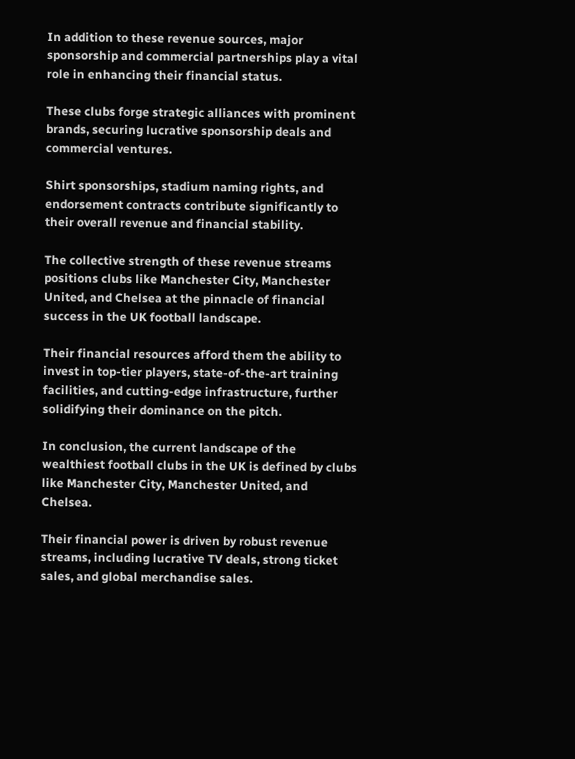In addition to these revenue sources, major sponsorship and commercial partnerships play a vital role in enhancing their financial status.

These clubs forge strategic alliances with prominent brands, securing lucrative sponsorship deals and commercial ventures.

Shirt sponsorships, stadium naming rights, and endorsement contracts contribute significantly to their overall revenue and financial stability.

The collective strength of these revenue streams positions clubs like Manchester City, Manchester United, and Chelsea at the pinnacle of financial success in the UK football landscape.

Their financial resources afford them the ability to invest in top-tier players, state-of-the-art training facilities, and cutting-edge infrastructure, further solidifying their dominance on the pitch.

In conclusion, the current landscape of the wealthiest football clubs in the UK is defined by clubs like Manchester City, Manchester United, and Chelsea.

Their financial power is driven by robust revenue streams, including lucrative TV deals, strong ticket sales, and global merchandise sales.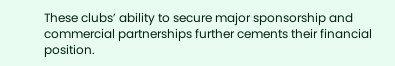These clubs’ ability to secure major sponsorship and commercial partnerships further cements their financial position.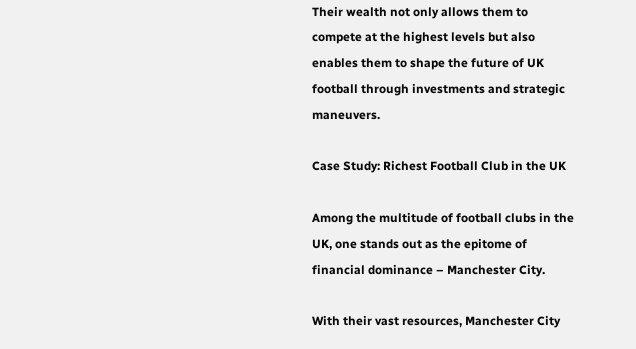Their wealth not only allows them to compete at the highest levels but also enables them to shape the future of UK football through investments and strategic maneuvers.

Case Study: Richest Football Club in the UK

Among the multitude of football clubs in the UK, one stands out as the epitome of financial dominance – Manchester City.

With their vast resources, Manchester City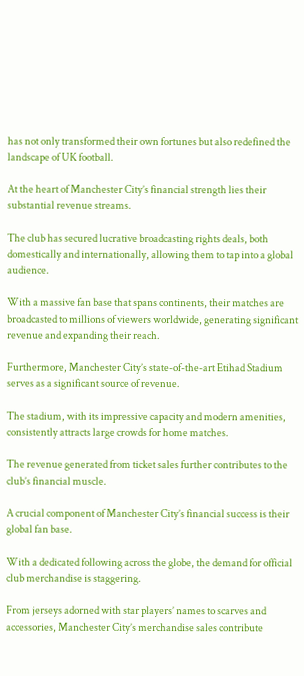has not only transformed their own fortunes but also redefined the landscape of UK football.

At the heart of Manchester City’s financial strength lies their substantial revenue streams.

The club has secured lucrative broadcasting rights deals, both domestically and internationally, allowing them to tap into a global audience.

With a massive fan base that spans continents, their matches are broadcasted to millions of viewers worldwide, generating significant revenue and expanding their reach.

Furthermore, Manchester City’s state-of-the-art Etihad Stadium serves as a significant source of revenue.

The stadium, with its impressive capacity and modern amenities, consistently attracts large crowds for home matches.

The revenue generated from ticket sales further contributes to the club’s financial muscle.

A crucial component of Manchester City’s financial success is their global fan base.

With a dedicated following across the globe, the demand for official club merchandise is staggering.

From jerseys adorned with star players’ names to scarves and accessories, Manchester City’s merchandise sales contribute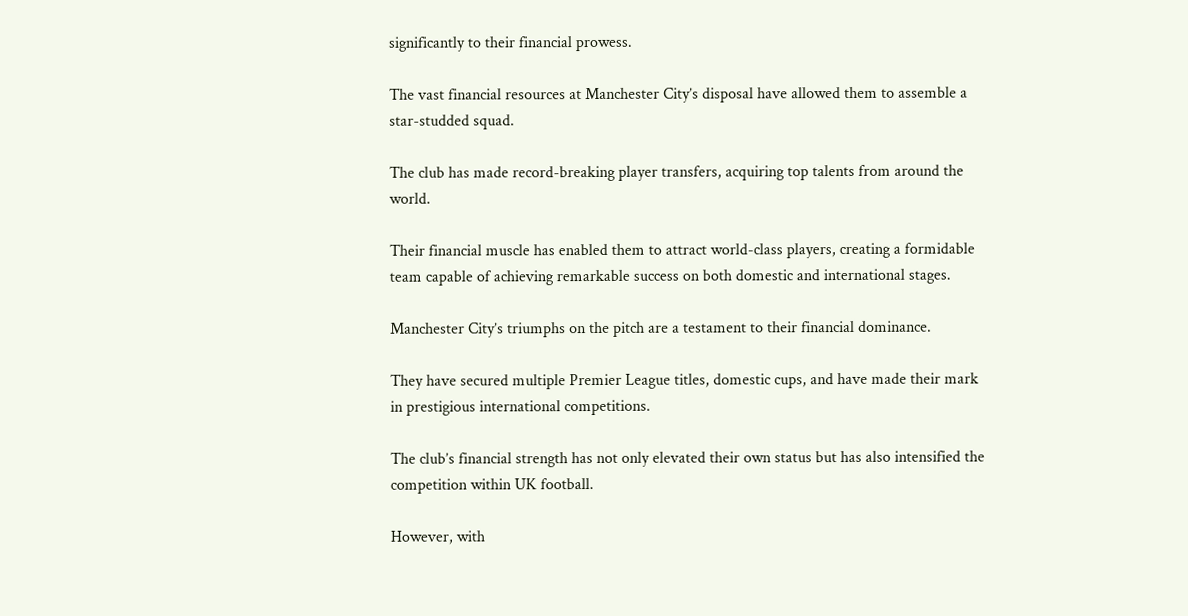significantly to their financial prowess.

The vast financial resources at Manchester City’s disposal have allowed them to assemble a star-studded squad.

The club has made record-breaking player transfers, acquiring top talents from around the world.

Their financial muscle has enabled them to attract world-class players, creating a formidable team capable of achieving remarkable success on both domestic and international stages.

Manchester City’s triumphs on the pitch are a testament to their financial dominance.

They have secured multiple Premier League titles, domestic cups, and have made their mark in prestigious international competitions.

The club’s financial strength has not only elevated their own status but has also intensified the competition within UK football.

However, with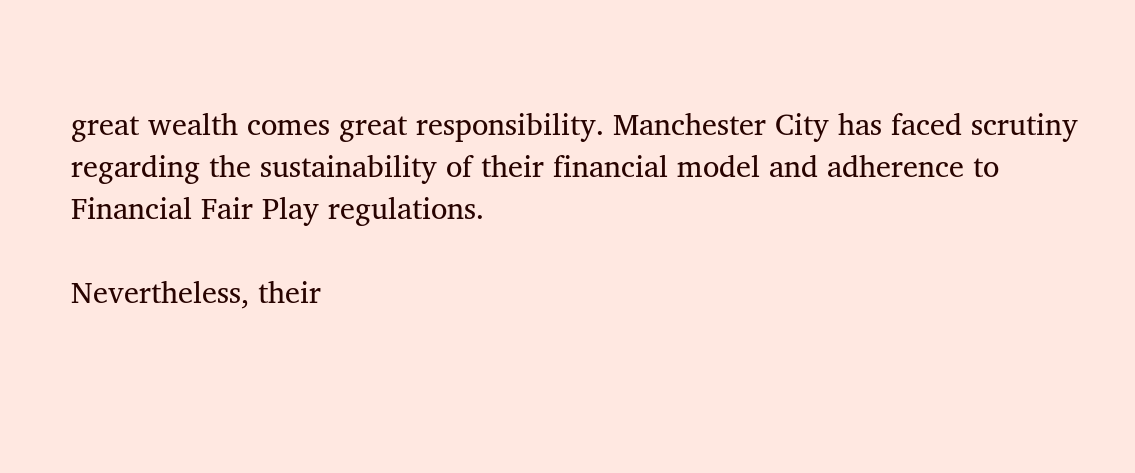great wealth comes great responsibility. Manchester City has faced scrutiny regarding the sustainability of their financial model and adherence to Financial Fair Play regulations.

Nevertheless, their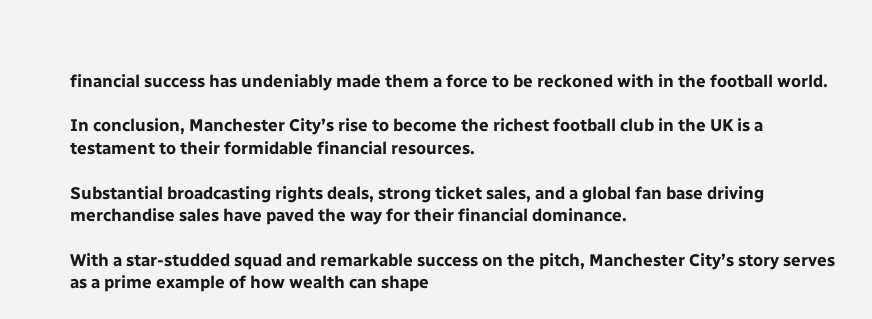financial success has undeniably made them a force to be reckoned with in the football world.

In conclusion, Manchester City’s rise to become the richest football club in the UK is a testament to their formidable financial resources.

Substantial broadcasting rights deals, strong ticket sales, and a global fan base driving merchandise sales have paved the way for their financial dominance.

With a star-studded squad and remarkable success on the pitch, Manchester City’s story serves as a prime example of how wealth can shape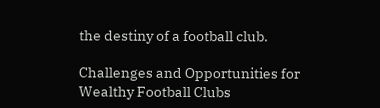the destiny of a football club.

Challenges and Opportunities for Wealthy Football Clubs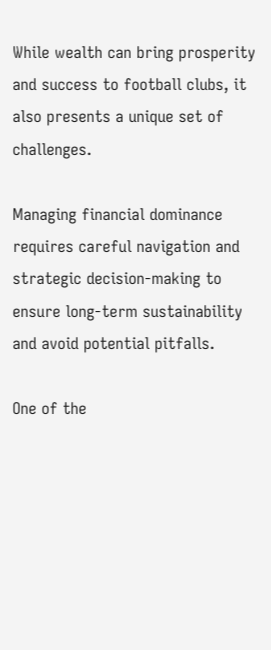While wealth can bring prosperity and success to football clubs, it also presents a unique set of challenges.

Managing financial dominance requires careful navigation and strategic decision-making to ensure long-term sustainability and avoid potential pitfalls.

One of the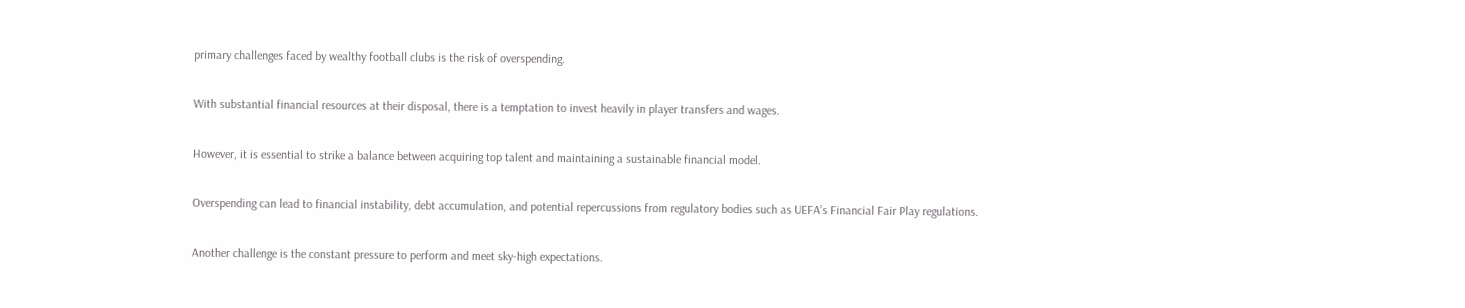primary challenges faced by wealthy football clubs is the risk of overspending.

With substantial financial resources at their disposal, there is a temptation to invest heavily in player transfers and wages.

However, it is essential to strike a balance between acquiring top talent and maintaining a sustainable financial model.

Overspending can lead to financial instability, debt accumulation, and potential repercussions from regulatory bodies such as UEFA’s Financial Fair Play regulations.

Another challenge is the constant pressure to perform and meet sky-high expectations.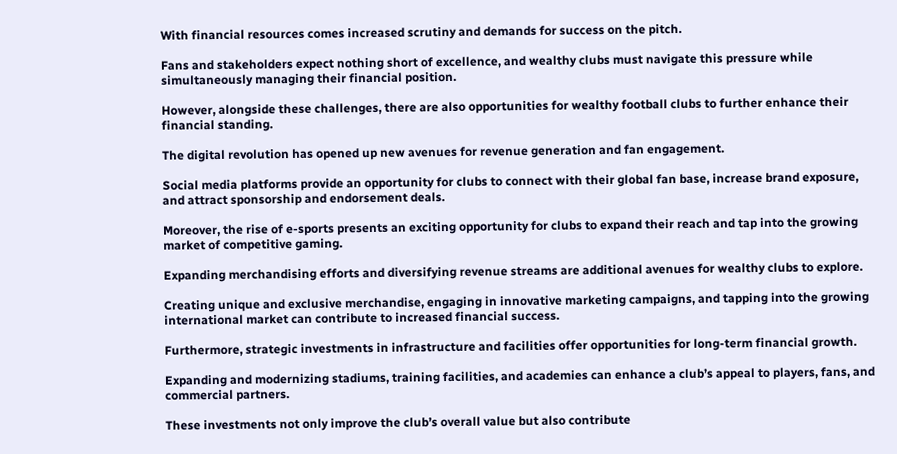With financial resources comes increased scrutiny and demands for success on the pitch.

Fans and stakeholders expect nothing short of excellence, and wealthy clubs must navigate this pressure while simultaneously managing their financial position.

However, alongside these challenges, there are also opportunities for wealthy football clubs to further enhance their financial standing.

The digital revolution has opened up new avenues for revenue generation and fan engagement.

Social media platforms provide an opportunity for clubs to connect with their global fan base, increase brand exposure, and attract sponsorship and endorsement deals.

Moreover, the rise of e-sports presents an exciting opportunity for clubs to expand their reach and tap into the growing market of competitive gaming.

Expanding merchandising efforts and diversifying revenue streams are additional avenues for wealthy clubs to explore.

Creating unique and exclusive merchandise, engaging in innovative marketing campaigns, and tapping into the growing international market can contribute to increased financial success.

Furthermore, strategic investments in infrastructure and facilities offer opportunities for long-term financial growth.

Expanding and modernizing stadiums, training facilities, and academies can enhance a club’s appeal to players, fans, and commercial partners.

These investments not only improve the club’s overall value but also contribute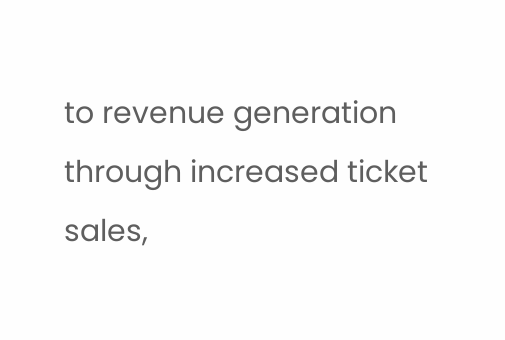to revenue generation through increased ticket sales,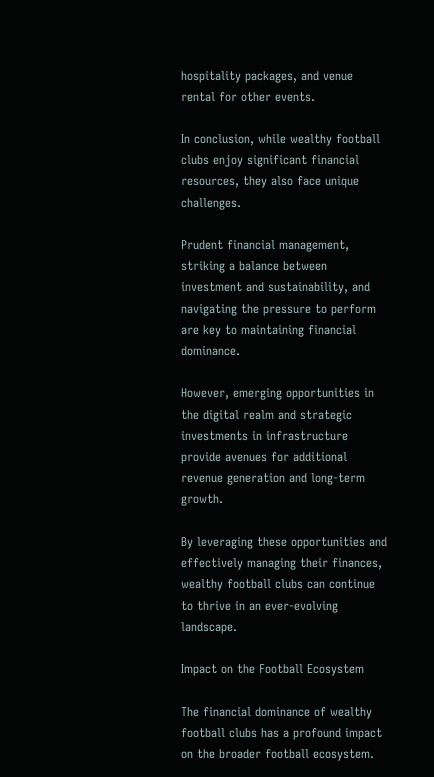hospitality packages, and venue rental for other events.

In conclusion, while wealthy football clubs enjoy significant financial resources, they also face unique challenges.

Prudent financial management, striking a balance between investment and sustainability, and navigating the pressure to perform are key to maintaining financial dominance.

However, emerging opportunities in the digital realm and strategic investments in infrastructure provide avenues for additional revenue generation and long-term growth.

By leveraging these opportunities and effectively managing their finances, wealthy football clubs can continue to thrive in an ever-evolving landscape.

Impact on the Football Ecosystem

The financial dominance of wealthy football clubs has a profound impact on the broader football ecosystem.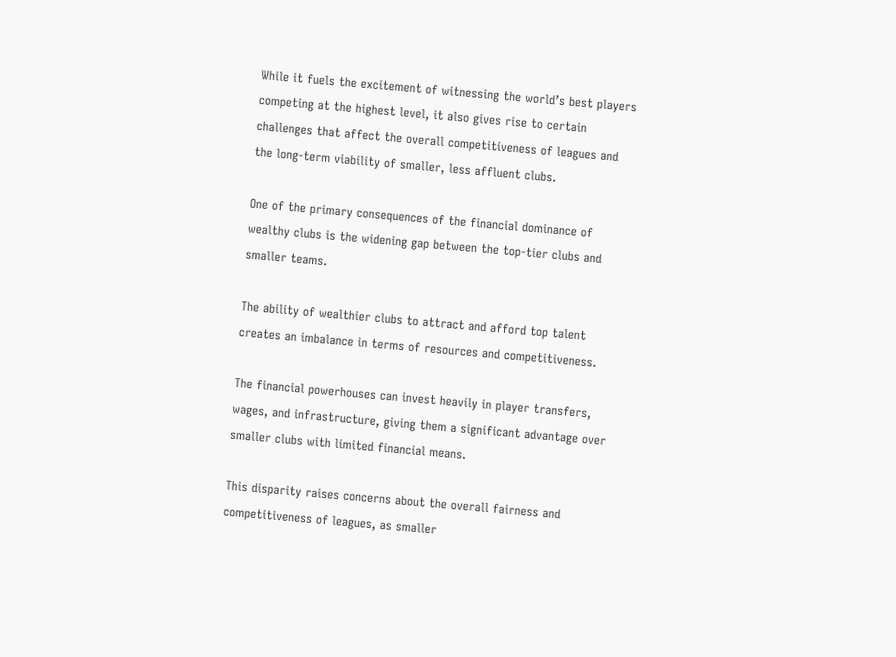While it fuels the excitement of witnessing the world’s best players competing at the highest level, it also gives rise to certain challenges that affect the overall competitiveness of leagues and the long-term viability of smaller, less affluent clubs.

One of the primary consequences of the financial dominance of wealthy clubs is the widening gap between the top-tier clubs and smaller teams.

The ability of wealthier clubs to attract and afford top talent creates an imbalance in terms of resources and competitiveness.

The financial powerhouses can invest heavily in player transfers, wages, and infrastructure, giving them a significant advantage over smaller clubs with limited financial means.

This disparity raises concerns about the overall fairness and competitiveness of leagues, as smaller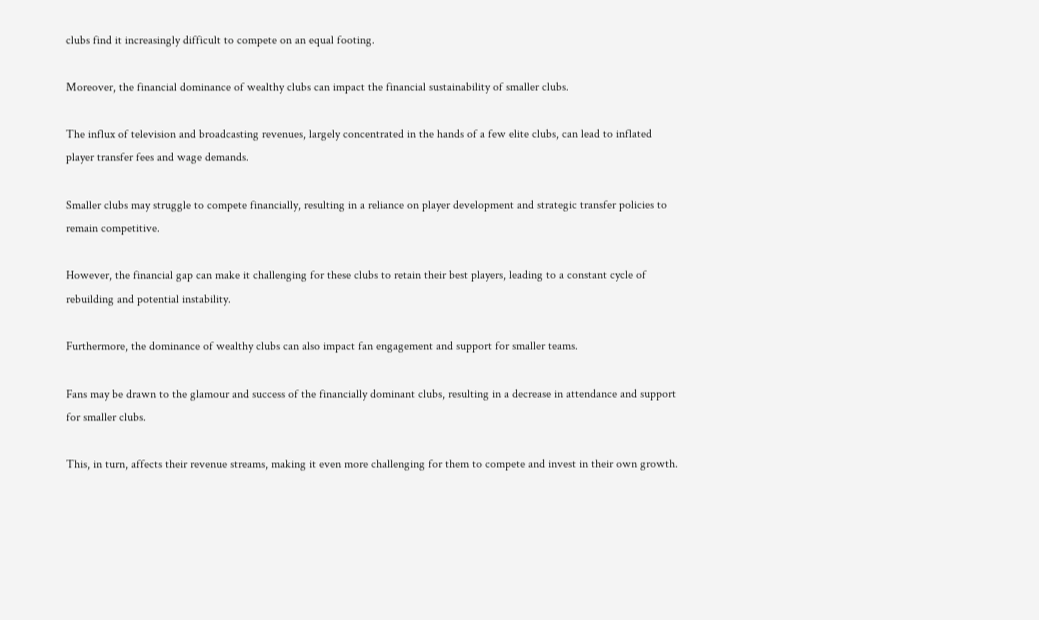clubs find it increasingly difficult to compete on an equal footing.

Moreover, the financial dominance of wealthy clubs can impact the financial sustainability of smaller clubs.

The influx of television and broadcasting revenues, largely concentrated in the hands of a few elite clubs, can lead to inflated player transfer fees and wage demands.

Smaller clubs may struggle to compete financially, resulting in a reliance on player development and strategic transfer policies to remain competitive.

However, the financial gap can make it challenging for these clubs to retain their best players, leading to a constant cycle of rebuilding and potential instability.

Furthermore, the dominance of wealthy clubs can also impact fan engagement and support for smaller teams.

Fans may be drawn to the glamour and success of the financially dominant clubs, resulting in a decrease in attendance and support for smaller clubs.

This, in turn, affects their revenue streams, making it even more challenging for them to compete and invest in their own growth.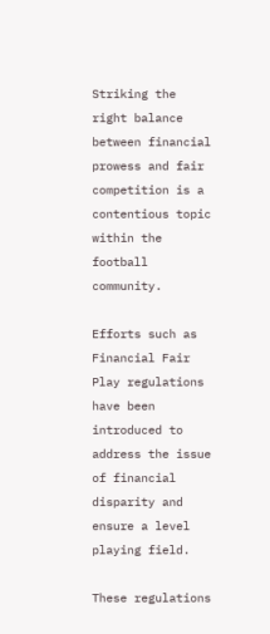Striking the right balance between financial prowess and fair competition is a contentious topic within the football community.

Efforts such as Financial Fair Play regulations have been introduced to address the issue of financial disparity and ensure a level playing field.

These regulations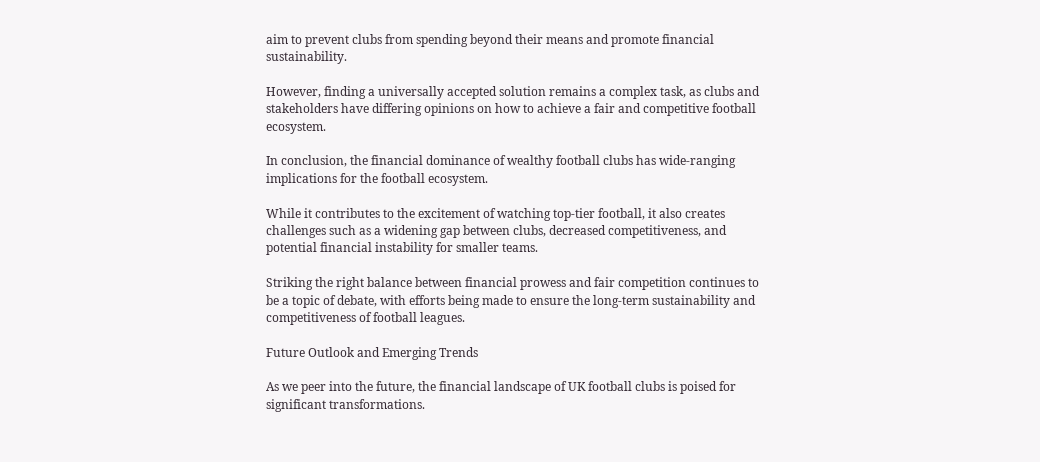aim to prevent clubs from spending beyond their means and promote financial sustainability.

However, finding a universally accepted solution remains a complex task, as clubs and stakeholders have differing opinions on how to achieve a fair and competitive football ecosystem.

In conclusion, the financial dominance of wealthy football clubs has wide-ranging implications for the football ecosystem.

While it contributes to the excitement of watching top-tier football, it also creates challenges such as a widening gap between clubs, decreased competitiveness, and potential financial instability for smaller teams.

Striking the right balance between financial prowess and fair competition continues to be a topic of debate, with efforts being made to ensure the long-term sustainability and competitiveness of football leagues.

Future Outlook and Emerging Trends

As we peer into the future, the financial landscape of UK football clubs is poised for significant transformations.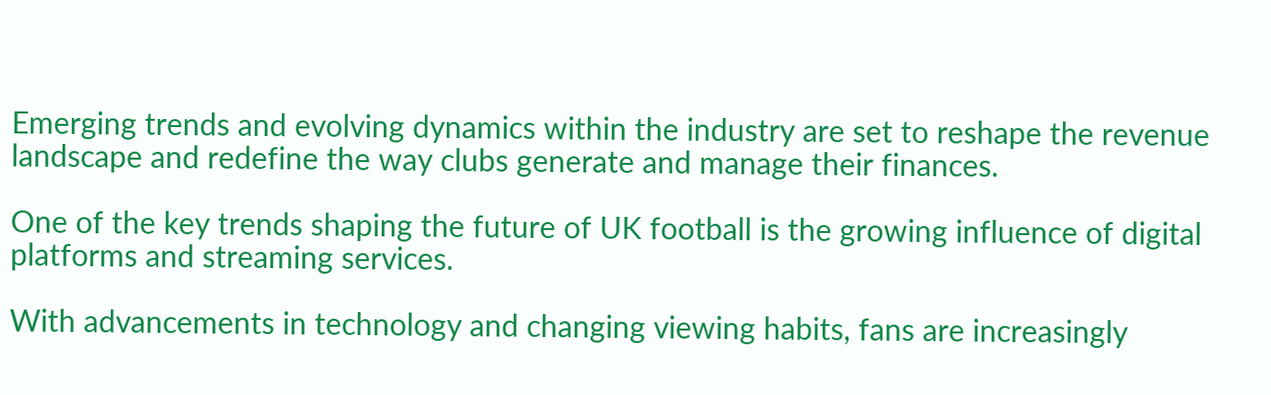Emerging trends and evolving dynamics within the industry are set to reshape the revenue landscape and redefine the way clubs generate and manage their finances.

One of the key trends shaping the future of UK football is the growing influence of digital platforms and streaming services.

With advancements in technology and changing viewing habits, fans are increasingly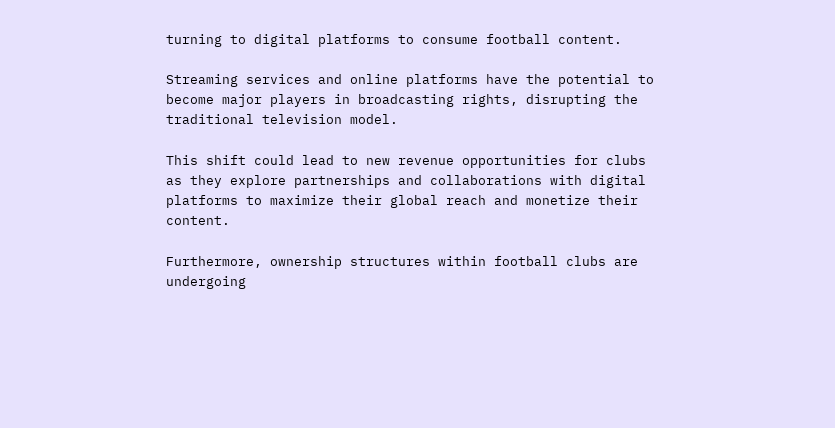turning to digital platforms to consume football content.

Streaming services and online platforms have the potential to become major players in broadcasting rights, disrupting the traditional television model.

This shift could lead to new revenue opportunities for clubs as they explore partnerships and collaborations with digital platforms to maximize their global reach and monetize their content.

Furthermore, ownership structures within football clubs are undergoing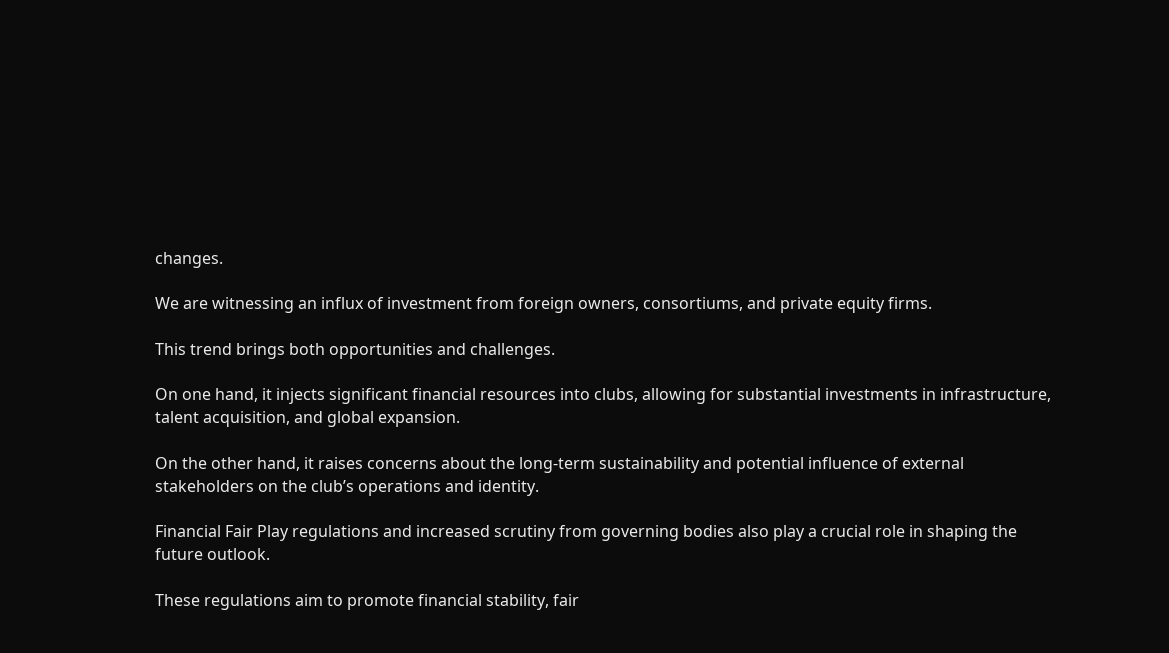changes.

We are witnessing an influx of investment from foreign owners, consortiums, and private equity firms.

This trend brings both opportunities and challenges.

On one hand, it injects significant financial resources into clubs, allowing for substantial investments in infrastructure, talent acquisition, and global expansion.

On the other hand, it raises concerns about the long-term sustainability and potential influence of external stakeholders on the club’s operations and identity.

Financial Fair Play regulations and increased scrutiny from governing bodies also play a crucial role in shaping the future outlook.

These regulations aim to promote financial stability, fair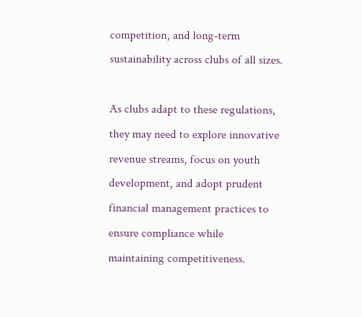competition, and long-term sustainability across clubs of all sizes.

As clubs adapt to these regulations, they may need to explore innovative revenue streams, focus on youth development, and adopt prudent financial management practices to ensure compliance while maintaining competitiveness.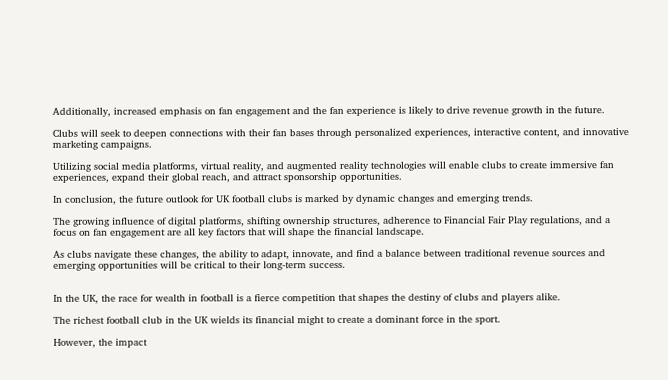Additionally, increased emphasis on fan engagement and the fan experience is likely to drive revenue growth in the future.

Clubs will seek to deepen connections with their fan bases through personalized experiences, interactive content, and innovative marketing campaigns.

Utilizing social media platforms, virtual reality, and augmented reality technologies will enable clubs to create immersive fan experiences, expand their global reach, and attract sponsorship opportunities.

In conclusion, the future outlook for UK football clubs is marked by dynamic changes and emerging trends.

The growing influence of digital platforms, shifting ownership structures, adherence to Financial Fair Play regulations, and a focus on fan engagement are all key factors that will shape the financial landscape.

As clubs navigate these changes, the ability to adapt, innovate, and find a balance between traditional revenue sources and emerging opportunities will be critical to their long-term success.


In the UK, the race for wealth in football is a fierce competition that shapes the destiny of clubs and players alike.

The richest football club in the UK wields its financial might to create a dominant force in the sport.

However, the impact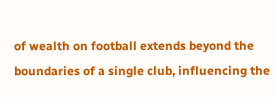of wealth on football extends beyond the boundaries of a single club, influencing the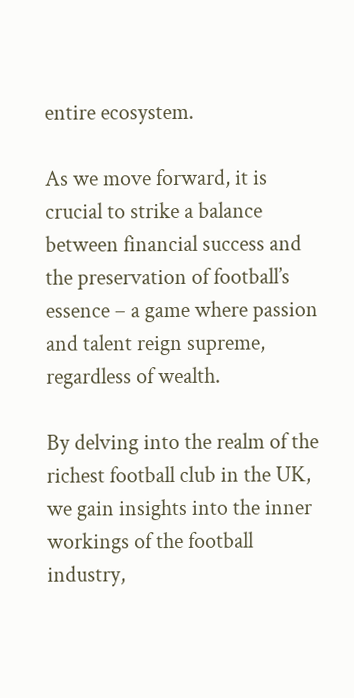entire ecosystem.

As we move forward, it is crucial to strike a balance between financial success and the preservation of football’s essence – a game where passion and talent reign supreme, regardless of wealth.

By delving into the realm of the richest football club in the UK, we gain insights into the inner workings of the football industry,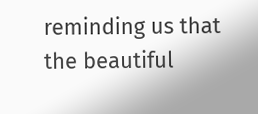reminding us that the beautiful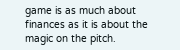game is as much about finances as it is about the magic on the pitch.